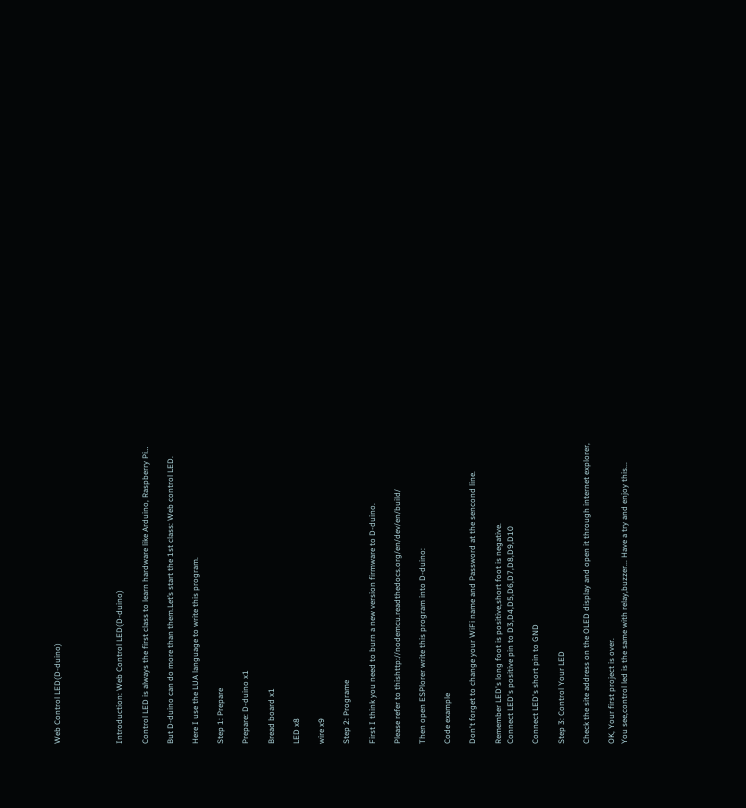Web Control LED(D-duino)




Introduction: Web Control LED(D-duino)

Control LED is always the first class to learn hardware like Arduino, Raspberry Pi…

But D-duino can do more than them.Let’s start the 1st class: Web control LED.

Here I use the LUA language to write this program.

Step 1: Prepare

Prepare: D-duino x1

Bread board x1

LED x8

wire x9

Step 2: Programe

First I think you need to burn a new version firmware to D-duino.

Please refer to thishttp://nodemcu.readthedocs.org/en/dev/en/build/

Then open ESPlorer write this program into D-duino:

Code example

Don't forget to change your WiFi name and Password at the sencond line.

Remember LED's long foot is positive,short foot is negative.
Connect LED's positive pin to D3,D4,D5,D6,D7,D8,D9,D10

Connect LED's short pin to GND

Step 3: Control Your LED

Check the site address on the OLED display and open it through internet explorer,

OK, Your first project is over.
You see,control led is the same with relay,buzzer... Have a try and enjoy this...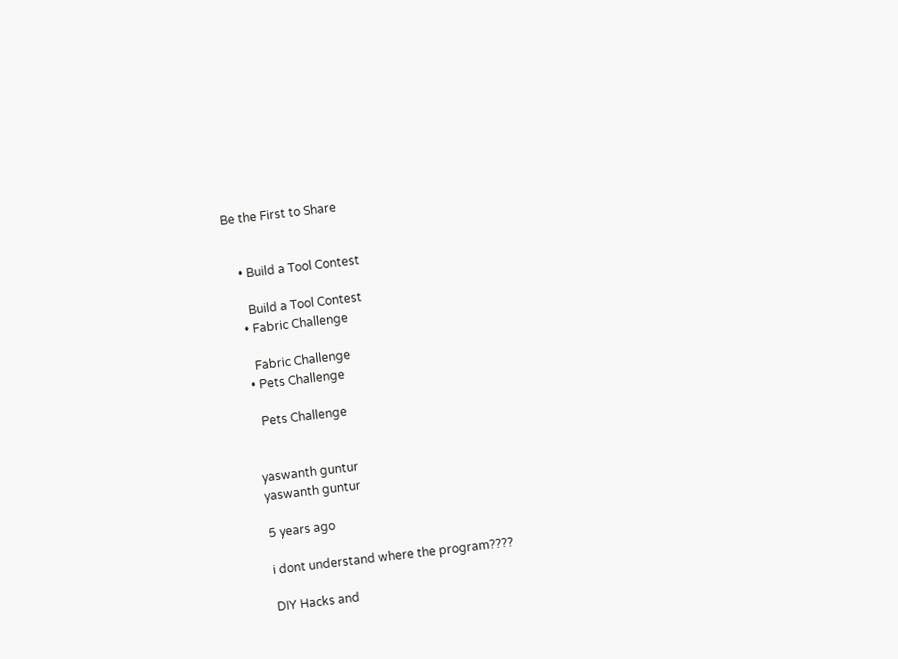Be the First to Share


    • Build a Tool Contest

      Build a Tool Contest
    • Fabric Challenge

      Fabric Challenge
    • Pets Challenge

      Pets Challenge


    yaswanth guntur
    yaswanth guntur

    5 years ago

    i dont understand where the program????

    DIY Hacks and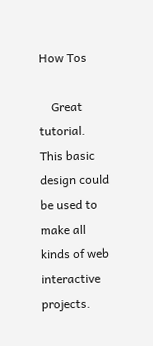How Tos

    Great tutorial. This basic design could be used to make all kinds of web interactive projects.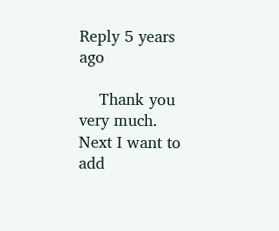Reply 5 years ago

    Thank you very much. Next I want to add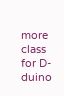more class for D-duino